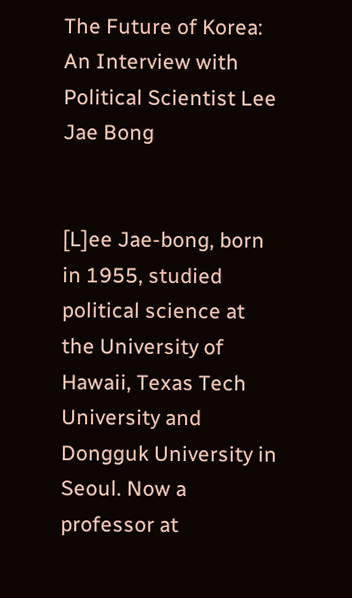The Future of Korea: An Interview with Political Scientist Lee Jae Bong


[L]ee Jae-bong, born in 1955, studied political science at the University of Hawaii, Texas Tech University and Dongguk University in Seoul. Now a professor at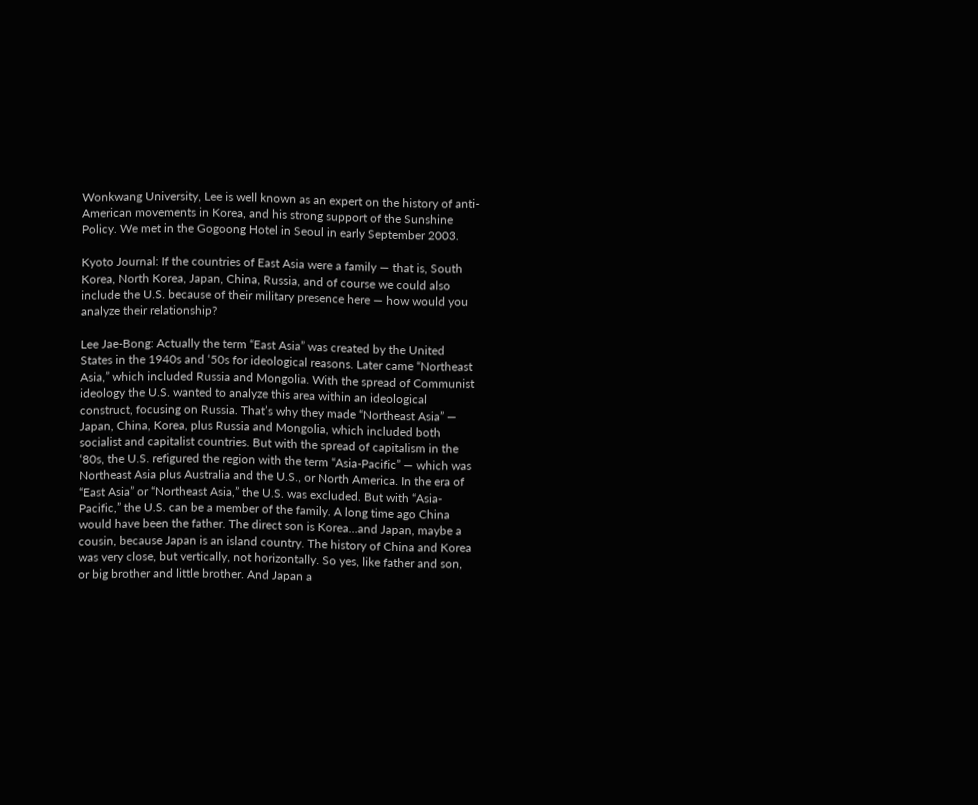Wonkwang University, Lee is well known as an expert on the history of anti-American movements in Korea, and his strong support of the Sunshine Policy. We met in the Gogoong Hotel in Seoul in early September 2003.

Kyoto Journal: If the countries of East Asia were a family — that is, South Korea, North Korea, Japan, China, Russia, and of course we could also include the U.S. because of their military presence here — how would you analyze their relationship?

Lee Jae-Bong: Actually the term “East Asia” was created by the United States in the 1940s and ‘50s for ideological reasons. Later came “Northeast Asia,” which included Russia and Mongolia. With the spread of Communist ideology the U.S. wanted to analyze this area within an ideological construct, focusing on Russia. That’s why they made “Northeast Asia” — Japan, China, Korea, plus Russia and Mongolia, which included both socialist and capitalist countries. But with the spread of capitalism in the ‘80s, the U.S. refigured the region with the term “Asia-Pacific” — which was Northeast Asia plus Australia and the U.S., or North America. In the era of “East Asia” or “Northeast Asia,” the U.S. was excluded. But with “Asia-Pacific,” the U.S. can be a member of the family. A long time ago China would have been the father. The direct son is Korea…and Japan, maybe a cousin, because Japan is an island country. The history of China and Korea was very close, but vertically, not horizontally. So yes, like father and son, or big brother and little brother. And Japan a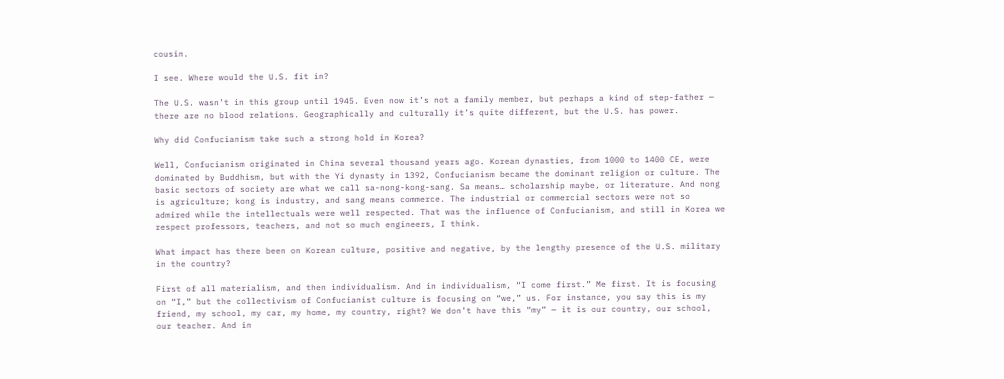cousin.

I see. Where would the U.S. fit in?

The U.S. wasn’t in this group until 1945. Even now it’s not a family member, but perhaps a kind of step-father — there are no blood relations. Geographically and culturally it’s quite different, but the U.S. has power.

Why did Confucianism take such a strong hold in Korea?

Well, Confucianism originated in China several thousand years ago. Korean dynasties, from 1000 to 1400 CE, were dominated by Buddhism, but with the Yi dynasty in 1392, Confucianism became the dominant religion or culture. The basic sectors of society are what we call sa-nong-kong-sang. Sa means… scholarship maybe, or literature. And nong is agriculture; kong is industry, and sang means commerce. The industrial or commercial sectors were not so admired while the intellectuals were well respected. That was the influence of Confucianism, and still in Korea we respect professors, teachers, and not so much engineers, I think.

What impact has there been on Korean culture, positive and negative, by the lengthy presence of the U.S. military in the country?

First of all materialism, and then individualism. And in individualism, “I come first.” Me first. It is focusing on “I,” but the collectivism of Confucianist culture is focusing on “we,” us. For instance, you say this is my friend, my school, my car, my home, my country, right? We don’t have this “my” — it is our country, our school, our teacher. And in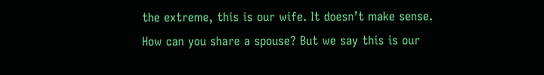the extreme, this is our wife. It doesn’t make sense. How can you share a spouse? But we say this is our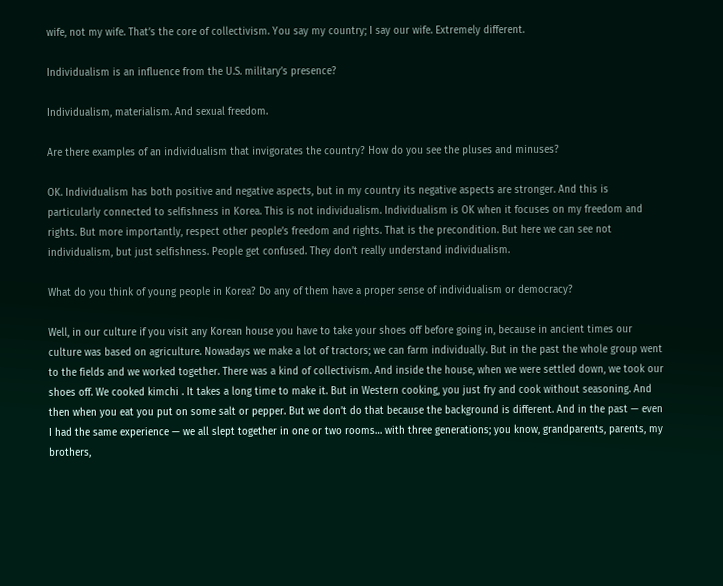wife, not my wife. That’s the core of collectivism. You say my country; I say our wife. Extremely different.

Individualism is an influence from the U.S. military’s presence?

Individualism, materialism. And sexual freedom.

Are there examples of an individualism that invigorates the country? How do you see the pluses and minuses?

OK. Individualism has both positive and negative aspects, but in my country its negative aspects are stronger. And this is particularly connected to selfishness in Korea. This is not individualism. Individualism is OK when it focuses on my freedom and rights. But more importantly, respect other people’s freedom and rights. That is the precondition. But here we can see not individualism, but just selfishness. People get confused. They don’t really understand individualism.

What do you think of young people in Korea? Do any of them have a proper sense of individualism or democracy?

Well, in our culture if you visit any Korean house you have to take your shoes off before going in, because in ancient times our culture was based on agriculture. Nowadays we make a lot of tractors; we can farm individually. But in the past the whole group went to the fields and we worked together. There was a kind of collectivism. And inside the house, when we were settled down, we took our shoes off. We cooked kimchi . It takes a long time to make it. But in Western cooking, you just fry and cook without seasoning. And then when you eat you put on some salt or pepper. But we don’t do that because the background is different. And in the past — even I had the same experience — we all slept together in one or two rooms… with three generations; you know, grandparents, parents, my brothers,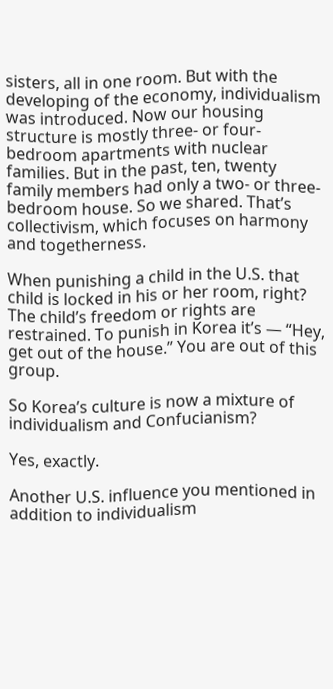sisters, all in one room. But with the developing of the economy, individualism was introduced. Now our housing structure is mostly three- or four-bedroom apartments with nuclear families. But in the past, ten, twenty family members had only a two- or three- bedroom house. So we shared. That’s collectivism, which focuses on harmony and togetherness.

When punishing a child in the U.S. that child is locked in his or her room, right? The child’s freedom or rights are restrained. To punish in Korea it’s — “Hey, get out of the house.” You are out of this group.

So Korea’s culture is now a mixture of individualism and Confucianism?

Yes, exactly.

Another U.S. influence you mentioned in addition to individualism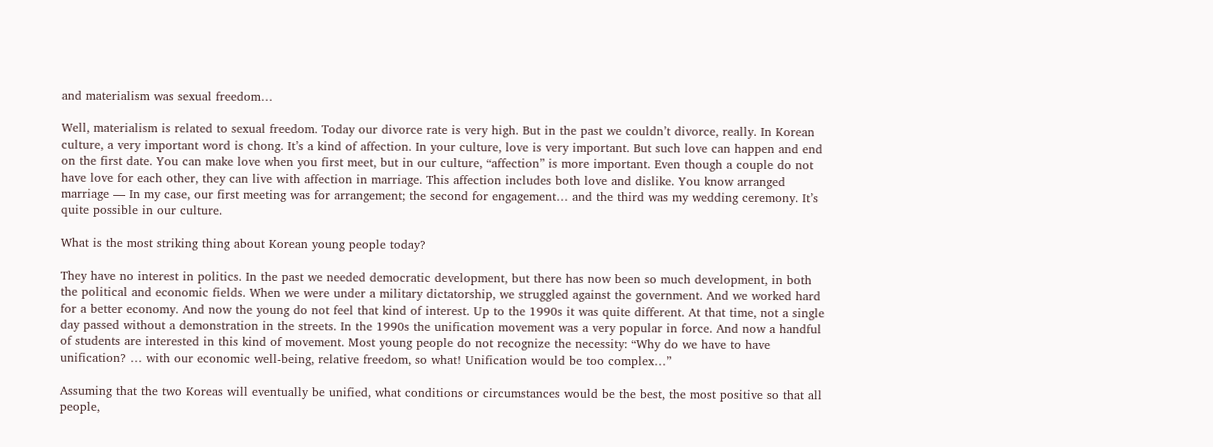and materialism was sexual freedom…

Well, materialism is related to sexual freedom. Today our divorce rate is very high. But in the past we couldn’t divorce, really. In Korean culture, a very important word is chong. It’s a kind of affection. In your culture, love is very important. But such love can happen and end on the first date. You can make love when you first meet, but in our culture, “affection” is more important. Even though a couple do not have love for each other, they can live with affection in marriage. This affection includes both love and dislike. You know arranged marriage — In my case, our first meeting was for arrangement; the second for engagement… and the third was my wedding ceremony. It’s quite possible in our culture.

What is the most striking thing about Korean young people today?

They have no interest in politics. In the past we needed democratic development, but there has now been so much development, in both the political and economic fields. When we were under a military dictatorship, we struggled against the government. And we worked hard for a better economy. And now the young do not feel that kind of interest. Up to the 1990s it was quite different. At that time, not a single day passed without a demonstration in the streets. In the 1990s the unification movement was a very popular in force. And now a handful of students are interested in this kind of movement. Most young people do not recognize the necessity: “Why do we have to have unification? … with our economic well-being, relative freedom, so what! Unification would be too complex…”

Assuming that the two Koreas will eventually be unified, what conditions or circumstances would be the best, the most positive so that all people,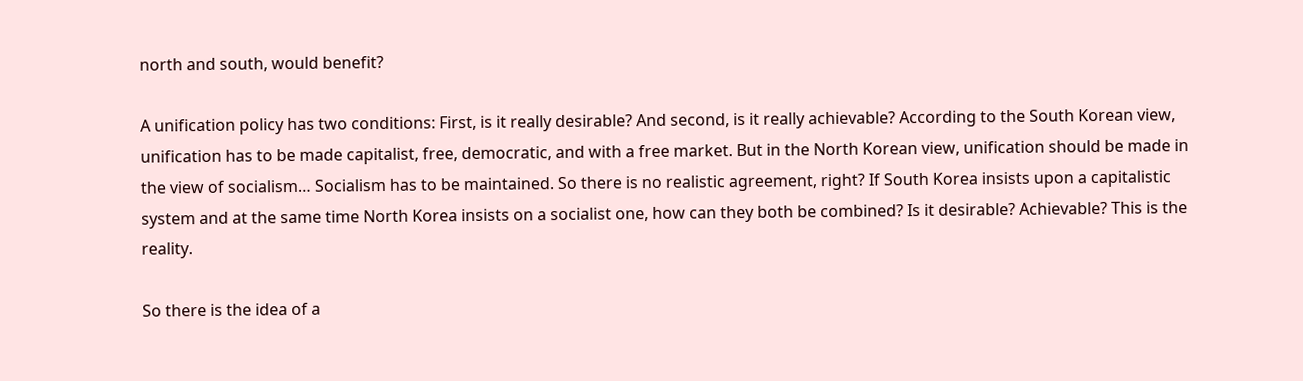north and south, would benefit?

A unification policy has two conditions: First, is it really desirable? And second, is it really achievable? According to the South Korean view, unification has to be made capitalist, free, democratic, and with a free market. But in the North Korean view, unification should be made in the view of socialism… Socialism has to be maintained. So there is no realistic agreement, right? If South Korea insists upon a capitalistic system and at the same time North Korea insists on a socialist one, how can they both be combined? Is it desirable? Achievable? This is the reality.

So there is the idea of a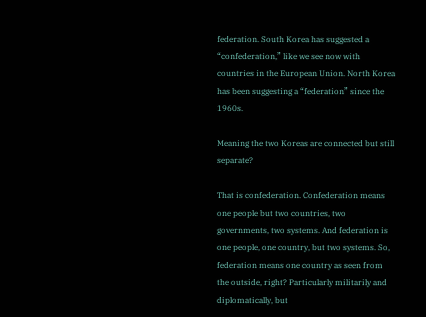federation. South Korea has suggested a “confederation,” like we see now with countries in the European Union. North Korea has been suggesting a “federation” since the 1960s.

Meaning the two Koreas are connected but still separate?

That is confederation. Confederation means one people but two countries, two governments, two systems. And federation is one people, one country, but two systems. So, federation means one country as seen from the outside, right? Particularly militarily and diplomatically, but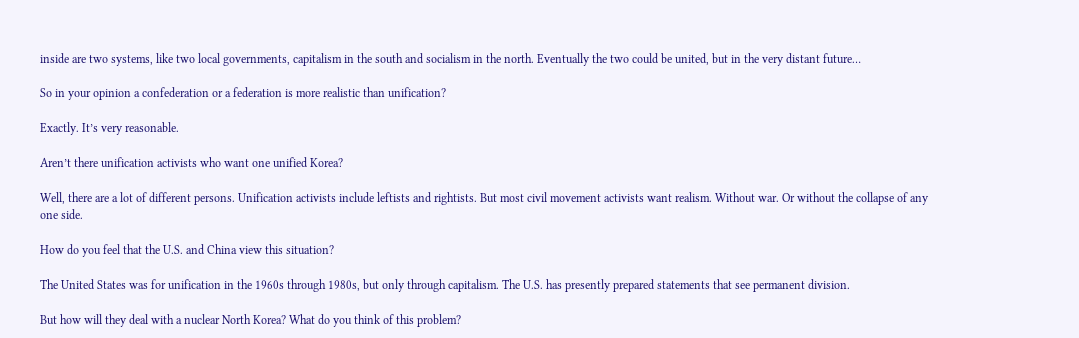inside are two systems, like two local governments, capitalism in the south and socialism in the north. Eventually the two could be united, but in the very distant future…

So in your opinion a confederation or a federation is more realistic than unification?

Exactly. It’s very reasonable.

Aren’t there unification activists who want one unified Korea?

Well, there are a lot of different persons. Unification activists include leftists and rightists. But most civil movement activists want realism. Without war. Or without the collapse of any one side.

How do you feel that the U.S. and China view this situation?

The United States was for unification in the 1960s through 1980s, but only through capitalism. The U.S. has presently prepared statements that see permanent division.

But how will they deal with a nuclear North Korea? What do you think of this problem?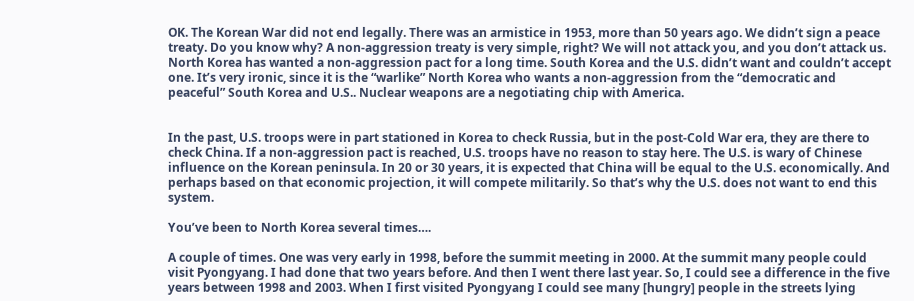OK. The Korean War did not end legally. There was an armistice in 1953, more than 50 years ago. We didn’t sign a peace treaty. Do you know why? A non-aggression treaty is very simple, right? We will not attack you, and you don’t attack us. North Korea has wanted a non-aggression pact for a long time. South Korea and the U.S. didn’t want and couldn’t accept one. It’s very ironic, since it is the “warlike” North Korea who wants a non-aggression from the “democratic and peaceful” South Korea and U.S.. Nuclear weapons are a negotiating chip with America.


In the past, U.S. troops were in part stationed in Korea to check Russia, but in the post-Cold War era, they are there to check China. If a non-aggression pact is reached, U.S. troops have no reason to stay here. The U.S. is wary of Chinese influence on the Korean peninsula. In 20 or 30 years, it is expected that China will be equal to the U.S. economically. And perhaps based on that economic projection, it will compete militarily. So that’s why the U.S. does not want to end this system.

You’ve been to North Korea several times….

A couple of times. One was very early in 1998, before the summit meeting in 2000. At the summit many people could visit Pyongyang. I had done that two years before. And then I went there last year. So, I could see a difference in the five years between 1998 and 2003. When I first visited Pyongyang I could see many [hungry] people in the streets lying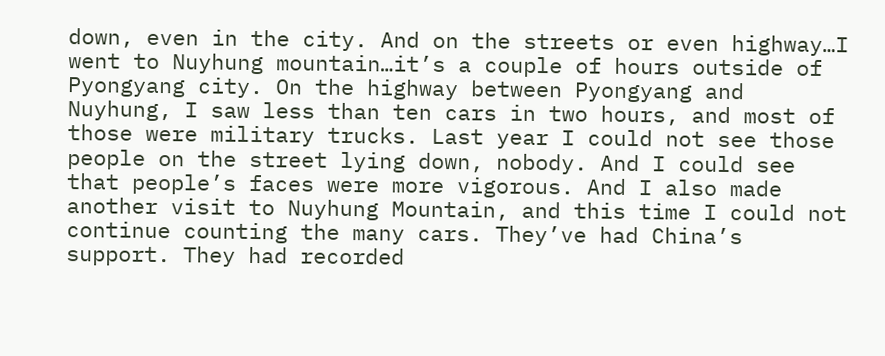down, even in the city. And on the streets or even highway…I went to Nuyhung mountain…it’s a couple of hours outside of Pyongyang city. On the highway between Pyongyang and Nuyhung, I saw less than ten cars in two hours, and most of those were military trucks. Last year I could not see those people on the street lying down, nobody. And I could see that people’s faces were more vigorous. And I also made another visit to Nuyhung Mountain, and this time I could not continue counting the many cars. They’ve had China’s support. They had recorded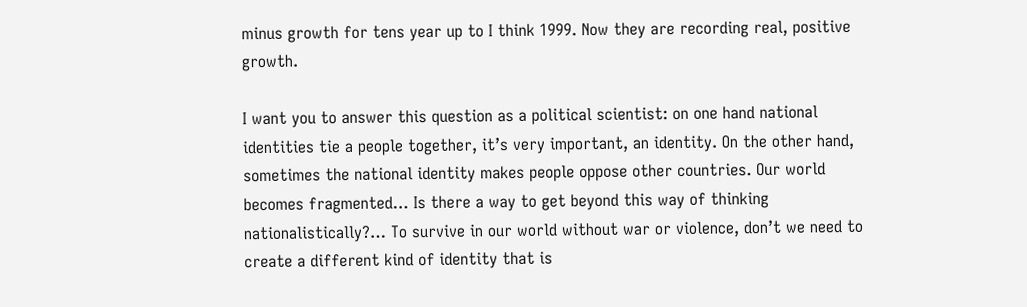minus growth for tens year up to I think 1999. Now they are recording real, positive growth.

I want you to answer this question as a political scientist: on one hand national identities tie a people together, it’s very important, an identity. On the other hand, sometimes the national identity makes people oppose other countries. Our world becomes fragmented… Is there a way to get beyond this way of thinking nationalistically?… To survive in our world without war or violence, don’t we need to create a different kind of identity that is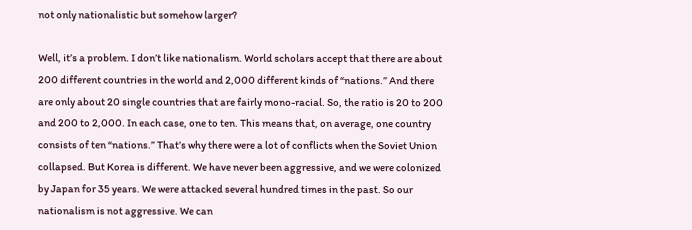not only nationalistic but somehow larger?

Well, it’s a problem. I don’t like nationalism. World scholars accept that there are about 200 different countries in the world and 2,000 different kinds of “nations.” And there are only about 20 single countries that are fairly mono-racial. So, the ratio is 20 to 200 and 200 to 2,000. In each case, one to ten. This means that, on average, one country consists of ten “nations.” That’s why there were a lot of conflicts when the Soviet Union collapsed. But Korea is different. We have never been aggressive, and we were colonized by Japan for 35 years. We were attacked several hundred times in the past. So our nationalism is not aggressive. We can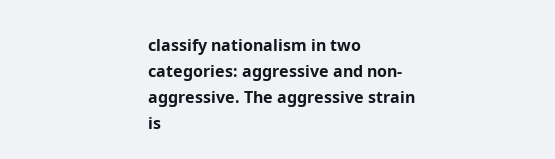classify nationalism in two categories: aggressive and non-aggressive. The aggressive strain is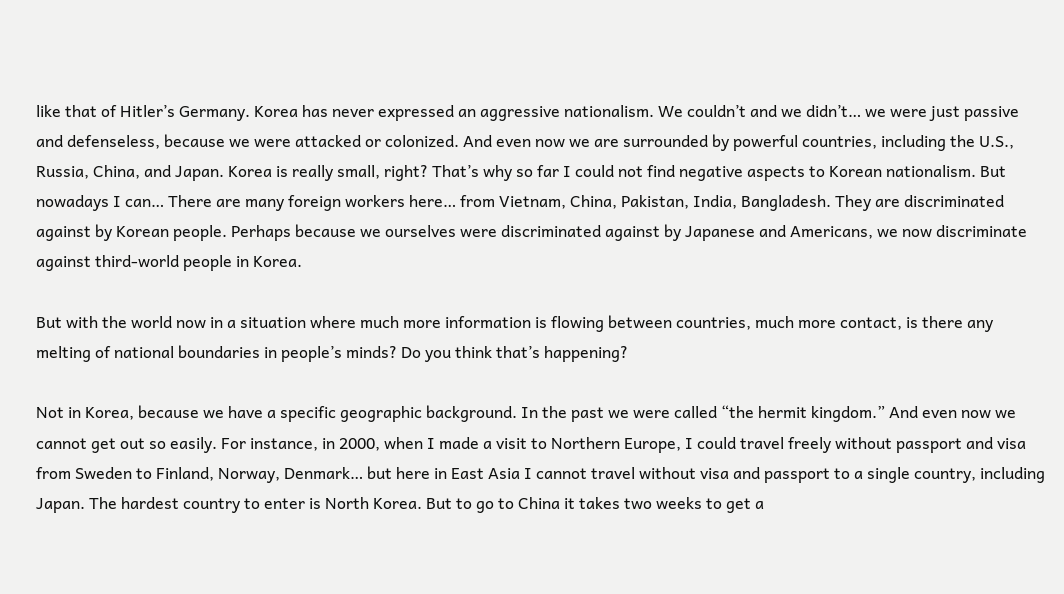like that of Hitler’s Germany. Korea has never expressed an aggressive nationalism. We couldn’t and we didn’t… we were just passive and defenseless, because we were attacked or colonized. And even now we are surrounded by powerful countries, including the U.S., Russia, China, and Japan. Korea is really small, right? That’s why so far I could not find negative aspects to Korean nationalism. But nowadays I can… There are many foreign workers here… from Vietnam, China, Pakistan, India, Bangladesh. They are discriminated against by Korean people. Perhaps because we ourselves were discriminated against by Japanese and Americans, we now discriminate against third-world people in Korea.

But with the world now in a situation where much more information is flowing between countries, much more contact, is there any melting of national boundaries in people’s minds? Do you think that’s happening?

Not in Korea, because we have a specific geographic background. In the past we were called “the hermit kingdom.” And even now we cannot get out so easily. For instance, in 2000, when I made a visit to Northern Europe, I could travel freely without passport and visa from Sweden to Finland, Norway, Denmark… but here in East Asia I cannot travel without visa and passport to a single country, including Japan. The hardest country to enter is North Korea. But to go to China it takes two weeks to get a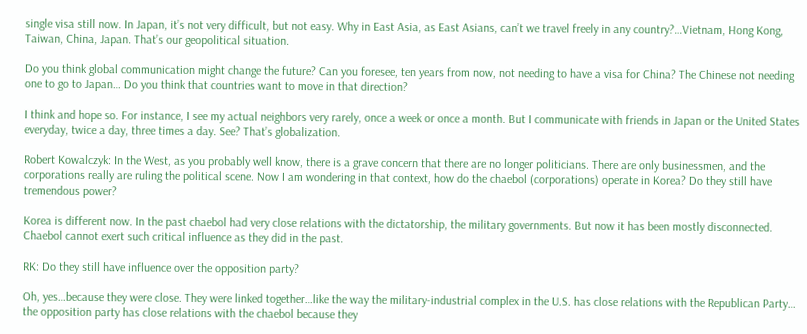single visa still now. In Japan, it’s not very difficult, but not easy. Why in East Asia, as East Asians, can’t we travel freely in any country?…Vietnam, Hong Kong, Taiwan, China, Japan. That’s our geopolitical situation.

Do you think global communication might change the future? Can you foresee, ten years from now, not needing to have a visa for China? The Chinese not needing one to go to Japan… Do you think that countries want to move in that direction?

I think and hope so. For instance, I see my actual neighbors very rarely, once a week or once a month. But I communicate with friends in Japan or the United States everyday, twice a day, three times a day. See? That’s globalization.

Robert Kowalczyk: In the West, as you probably well know, there is a grave concern that there are no longer politicians. There are only businessmen, and the corporations really are ruling the political scene. Now I am wondering in that context, how do the chaebol (corporations) operate in Korea? Do they still have tremendous power?

Korea is different now. In the past chaebol had very close relations with the dictatorship, the military governments. But now it has been mostly disconnected. Chaebol cannot exert such critical influence as they did in the past.

RK: Do they still have influence over the opposition party?

Oh, yes…because they were close. They were linked together…like the way the military-industrial complex in the U.S. has close relations with the Republican Party… the opposition party has close relations with the chaebol because they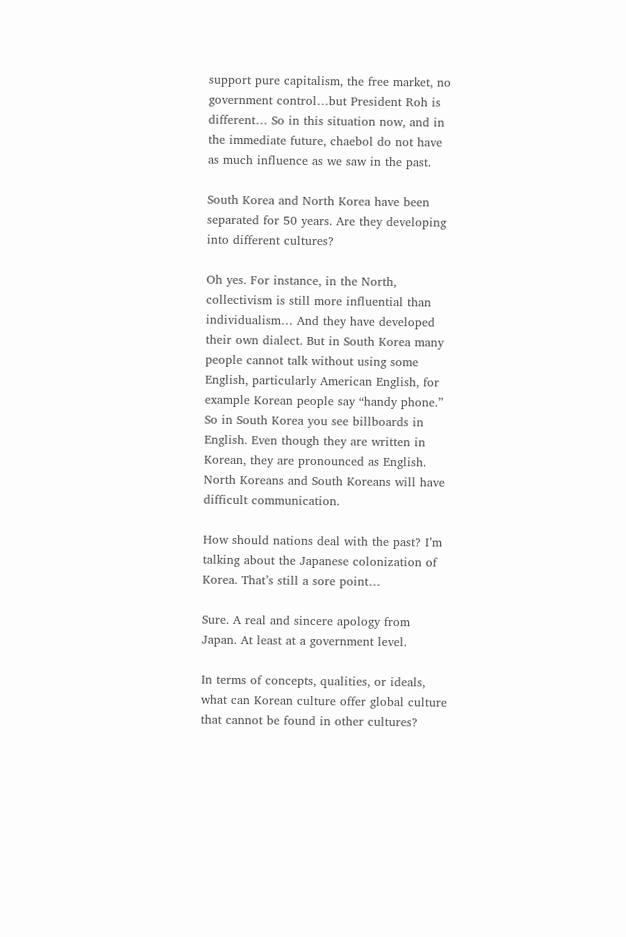support pure capitalism, the free market, no government control…but President Roh is different… So in this situation now, and in the immediate future, chaebol do not have as much influence as we saw in the past.

South Korea and North Korea have been separated for 50 years. Are they developing into different cultures?

Oh yes. For instance, in the North, collectivism is still more influential than individualism… And they have developed their own dialect. But in South Korea many people cannot talk without using some English, particularly American English, for example Korean people say “handy phone.” So in South Korea you see billboards in English. Even though they are written in Korean, they are pronounced as English. North Koreans and South Koreans will have difficult communication.

How should nations deal with the past? I’m talking about the Japanese colonization of Korea. That’s still a sore point…

Sure. A real and sincere apology from Japan. At least at a government level.

In terms of concepts, qualities, or ideals, what can Korean culture offer global culture that cannot be found in other cultures?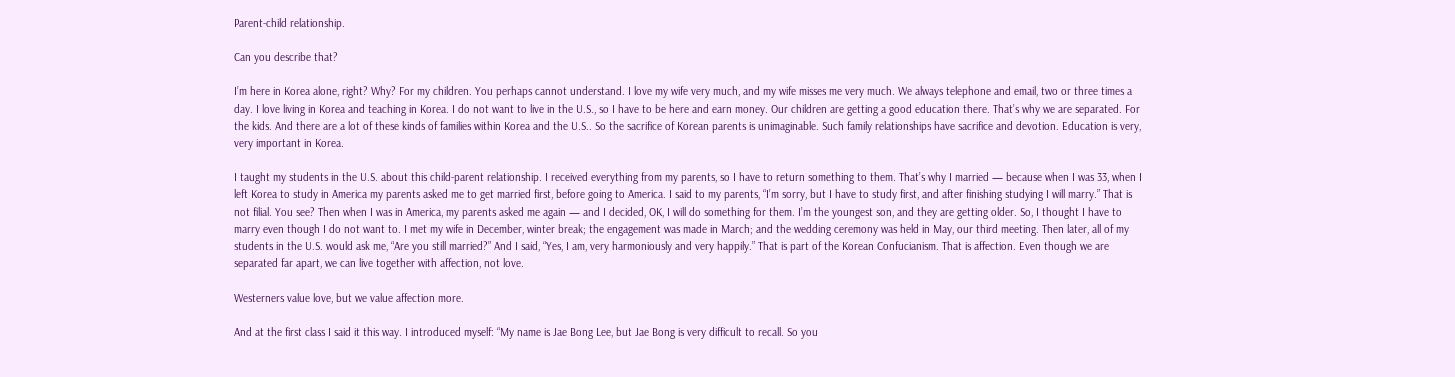Parent-child relationship.

Can you describe that?

I’m here in Korea alone, right? Why? For my children. You perhaps cannot understand. I love my wife very much, and my wife misses me very much. We always telephone and email, two or three times a day. I love living in Korea and teaching in Korea. I do not want to live in the U.S., so I have to be here and earn money. Our children are getting a good education there. That’s why we are separated. For the kids. And there are a lot of these kinds of families within Korea and the U.S.. So the sacrifice of Korean parents is unimaginable. Such family relationships have sacrifice and devotion. Education is very, very important in Korea.

I taught my students in the U.S. about this child-parent relationship. I received everything from my parents, so I have to return something to them. That’s why I married — because when I was 33, when I left Korea to study in America my parents asked me to get married first, before going to America. I said to my parents, “I’m sorry, but I have to study first, and after finishing studying I will marry.” That is not filial. You see? Then when I was in America, my parents asked me again — and I decided, OK, I will do something for them. I’m the youngest son, and they are getting older. So, I thought I have to marry even though I do not want to. I met my wife in December, winter break; the engagement was made in March; and the wedding ceremony was held in May, our third meeting. Then later, all of my students in the U.S. would ask me, “Are you still married?” And I said, “Yes, I am, very harmoniously and very happily.” That is part of the Korean Confucianism. That is affection. Even though we are separated far apart, we can live together with affection, not love.

Westerners value love, but we value affection more.

And at the first class I said it this way. I introduced myself: “My name is Jae Bong Lee, but Jae Bong is very difficult to recall. So you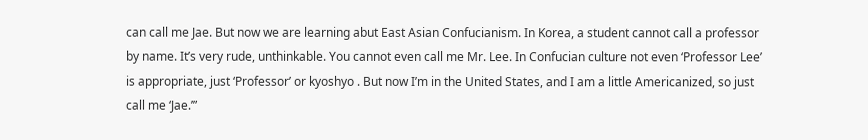can call me Jae. But now we are learning abut East Asian Confucianism. In Korea, a student cannot call a professor by name. It’s very rude, unthinkable. You cannot even call me Mr. Lee. In Confucian culture not even ‘Professor Lee’ is appropriate, just ‘Professor’ or kyoshyo . But now I’m in the United States, and I am a little Americanized, so just call me ‘Jae.’”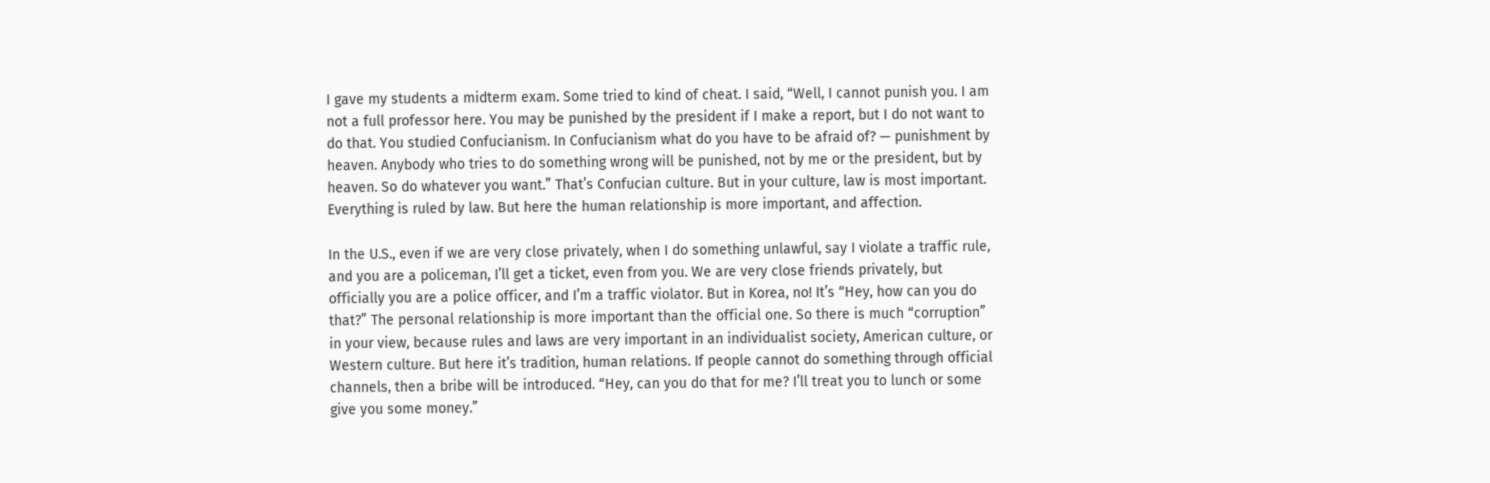I gave my students a midterm exam. Some tried to kind of cheat. I said, “Well, I cannot punish you. I am not a full professor here. You may be punished by the president if I make a report, but I do not want to do that. You studied Confucianism. In Confucianism what do you have to be afraid of? — punishment by heaven. Anybody who tries to do something wrong will be punished, not by me or the president, but by heaven. So do whatever you want.” That’s Confucian culture. But in your culture, law is most important. Everything is ruled by law. But here the human relationship is more important, and affection.

In the U.S., even if we are very close privately, when I do something unlawful, say I violate a traffic rule, and you are a policeman, I’ll get a ticket, even from you. We are very close friends privately, but officially you are a police officer, and I’m a traffic violator. But in Korea, no! It’s “Hey, how can you do that?” The personal relationship is more important than the official one. So there is much “corruption” in your view, because rules and laws are very important in an individualist society, American culture, or Western culture. But here it’s tradition, human relations. If people cannot do something through official channels, then a bribe will be introduced. “Hey, can you do that for me? I’ll treat you to lunch or some give you some money.”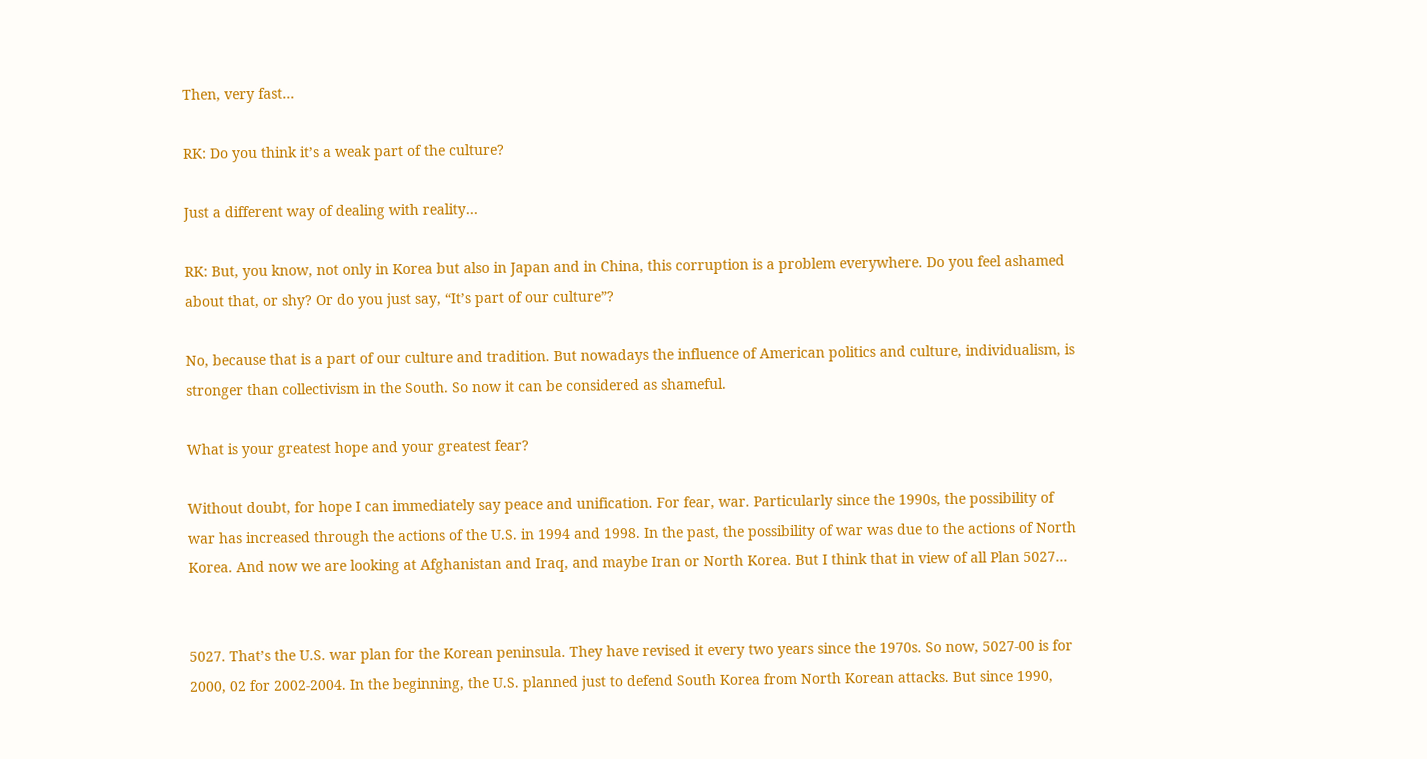Then, very fast…

RK: Do you think it’s a weak part of the culture?

Just a different way of dealing with reality…

RK: But, you know, not only in Korea but also in Japan and in China, this corruption is a problem everywhere. Do you feel ashamed about that, or shy? Or do you just say, “It’s part of our culture”?

No, because that is a part of our culture and tradition. But nowadays the influence of American politics and culture, individualism, is stronger than collectivism in the South. So now it can be considered as shameful.

What is your greatest hope and your greatest fear?

Without doubt, for hope I can immediately say peace and unification. For fear, war. Particularly since the 1990s, the possibility of war has increased through the actions of the U.S. in 1994 and 1998. In the past, the possibility of war was due to the actions of North Korea. And now we are looking at Afghanistan and Iraq, and maybe Iran or North Korea. But I think that in view of all Plan 5027…


5027. That’s the U.S. war plan for the Korean peninsula. They have revised it every two years since the 1970s. So now, 5027-00 is for 2000, 02 for 2002-2004. In the beginning, the U.S. planned just to defend South Korea from North Korean attacks. But since 1990,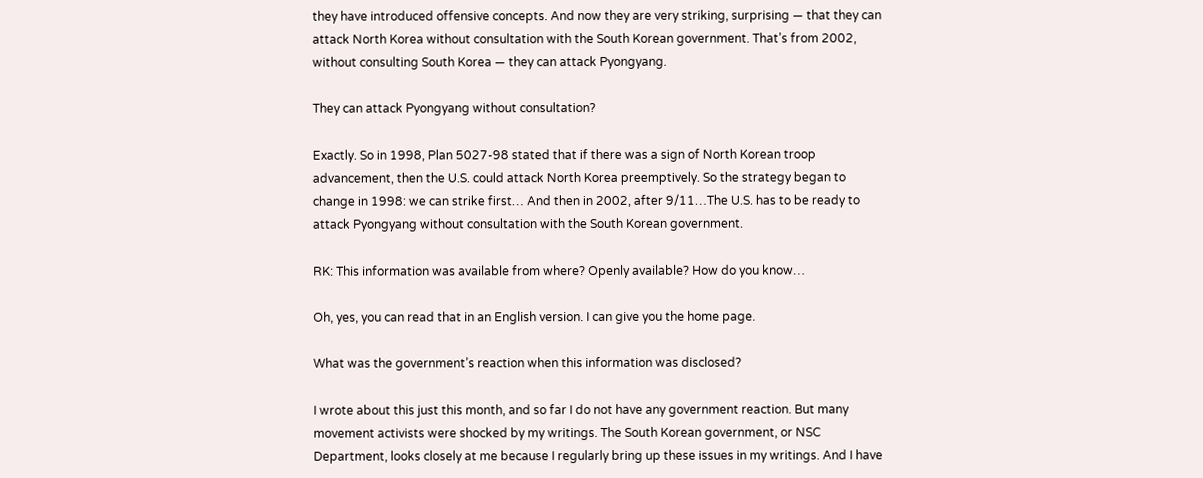they have introduced offensive concepts. And now they are very striking, surprising — that they can attack North Korea without consultation with the South Korean government. That’s from 2002, without consulting South Korea — they can attack Pyongyang.

They can attack Pyongyang without consultation?

Exactly. So in 1998, Plan 5027-98 stated that if there was a sign of North Korean troop advancement, then the U.S. could attack North Korea preemptively. So the strategy began to change in 1998: we can strike first… And then in 2002, after 9/11…The U.S. has to be ready to attack Pyongyang without consultation with the South Korean government.

RK: This information was available from where? Openly available? How do you know…

Oh, yes, you can read that in an English version. I can give you the home page.

What was the government’s reaction when this information was disclosed?

I wrote about this just this month, and so far I do not have any government reaction. But many movement activists were shocked by my writings. The South Korean government, or NSC Department, looks closely at me because I regularly bring up these issues in my writings. And I have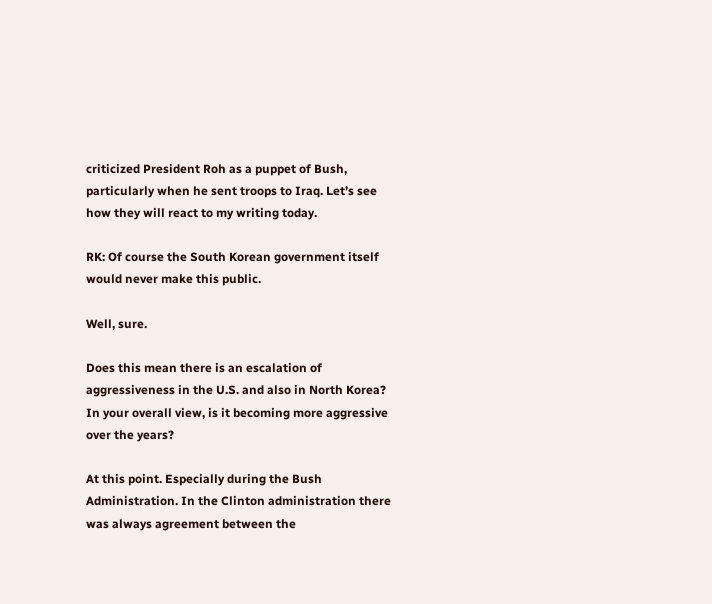criticized President Roh as a puppet of Bush, particularly when he sent troops to Iraq. Let’s see how they will react to my writing today.

RK: Of course the South Korean government itself would never make this public.

Well, sure.

Does this mean there is an escalation of aggressiveness in the U.S. and also in North Korea? In your overall view, is it becoming more aggressive over the years?

At this point. Especially during the Bush Administration. In the Clinton administration there was always agreement between the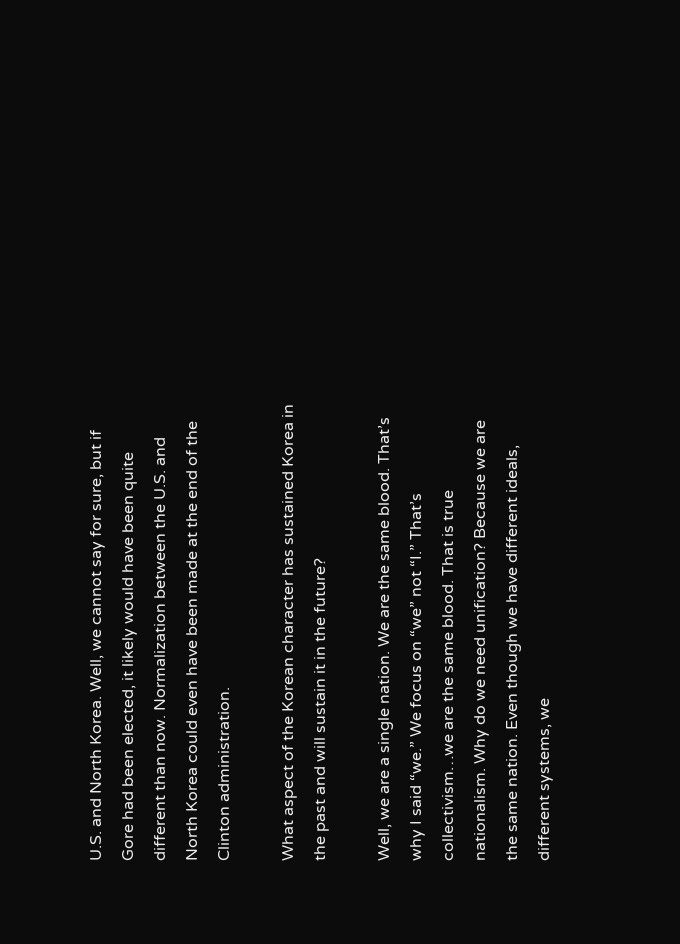U.S. and North Korea. Well, we cannot say for sure, but if Gore had been elected, it likely would have been quite different than now. Normalization between the U.S. and North Korea could even have been made at the end of the Clinton administration.

What aspect of the Korean character has sustained Korea in the past and will sustain it in the future?

Well, we are a single nation. We are the same blood. That’s why I said “we.” We focus on “we” not “I.” That’s collectivism…we are the same blood. That is true nationalism. Why do we need unification? Because we are the same nation. Even though we have different ideals, different systems, we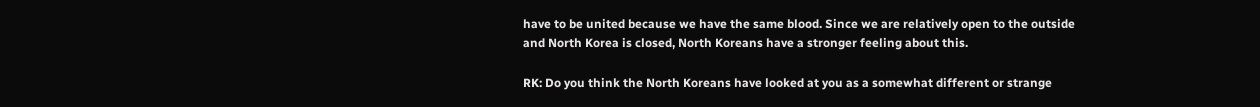have to be united because we have the same blood. Since we are relatively open to the outside and North Korea is closed, North Koreans have a stronger feeling about this.

RK: Do you think the North Koreans have looked at you as a somewhat different or strange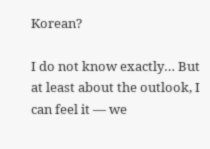Korean?

I do not know exactly… But at least about the outlook, I can feel it — we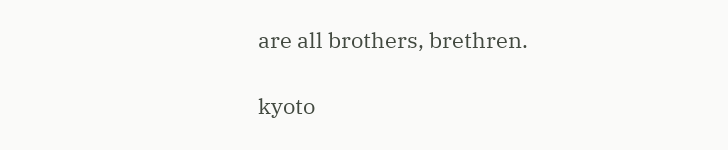are all brothers, brethren.

kyoto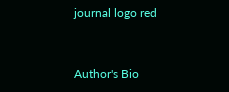journal logo red


Author's Bio